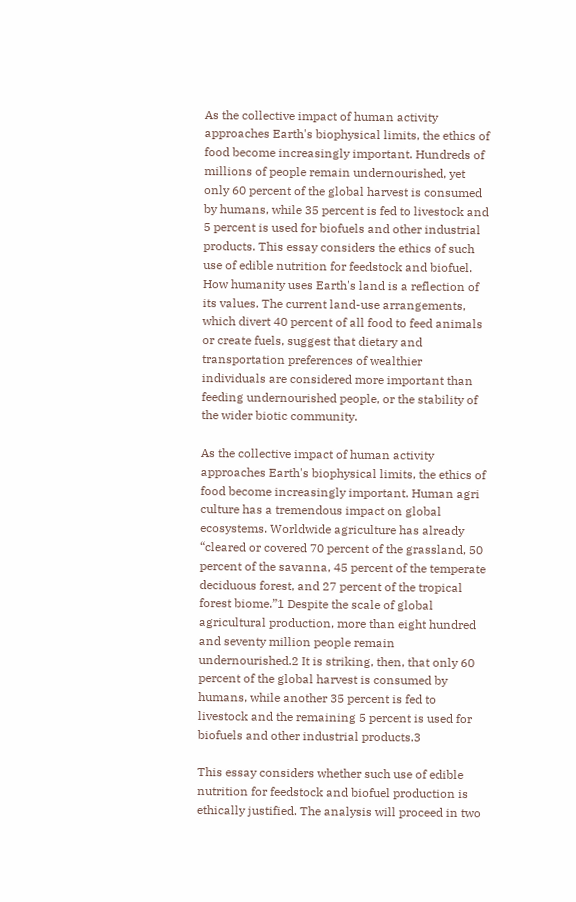As the collective impact of human activity approaches Earth's biophysical limits, the ethics of food become increasingly important. Hundreds of millions of people remain undernourished, yet only 60 percent of the global harvest is consumed by humans, while 35 percent is fed to livestock and 5 percent is used for biofuels and other industrial products. This essay considers the ethics of such use of edible nutrition for feedstock and biofuel. How humanity uses Earth's land is a reflection of its values. The current land-use arrangements, which divert 40 percent of all food to feed animals or create fuels, suggest that dietary and transportation preferences of wealthier individuals are considered more important than feeding undernourished people, or the stability of the wider biotic community.

As the collective impact of human activity approaches Earth's biophysical limits, the ethics of food become increasingly important. Human agri culture has a tremendous impact on global ecosystems. Worldwide agriculture has already “cleared or covered 70 percent of the grassland, 50 percent of the savanna, 45 percent of the temperate deciduous forest, and 27 percent of the tropical forest biome.”1 Despite the scale of global agricultural production, more than eight hundred and seventy million people remain undernourished.2 It is striking, then, that only 60 percent of the global harvest is consumed by humans, while another 35 percent is fed to livestock and the remaining 5 percent is used for biofuels and other industrial products.3

This essay considers whether such use of edible nutrition for feedstock and biofuel production is ethically justified. The analysis will proceed in two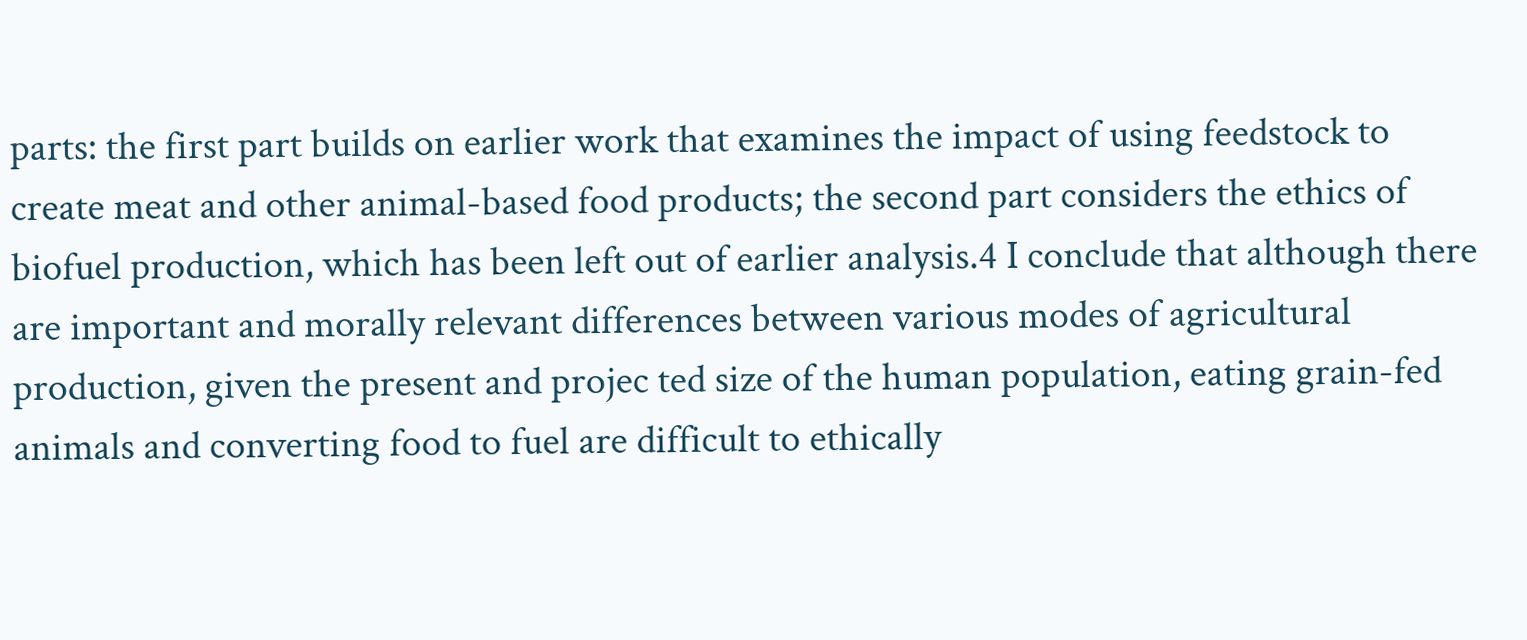parts: the first part builds on earlier work that examines the impact of using feedstock to create meat and other animal-based food products; the second part considers the ethics of biofuel production, which has been left out of earlier analysis.4 I conclude that although there are important and morally relevant differences between various modes of agricultural production, given the present and projec ted size of the human population, eating grain-fed animals and converting food to fuel are difficult to ethically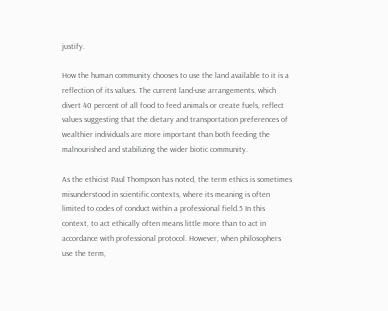justify.

How the human community chooses to use the land available to it is a reflection of its values. The current land-use arrangements, which divert 40 percent of all food to feed animals or create fuels, reflect values suggesting that the dietary and transportation preferences of wealthier individuals are more important than both feeding the malnourished and stabilizing the wider biotic community.

As the ethicist Paul Thompson has noted, the term ethics is sometimes misunderstood in scientific contexts, where its meaning is often limited to codes of conduct within a professional field.5 In this context, to act ethically often means little more than to act in accordance with professional protocol. However, when philosophers use the term,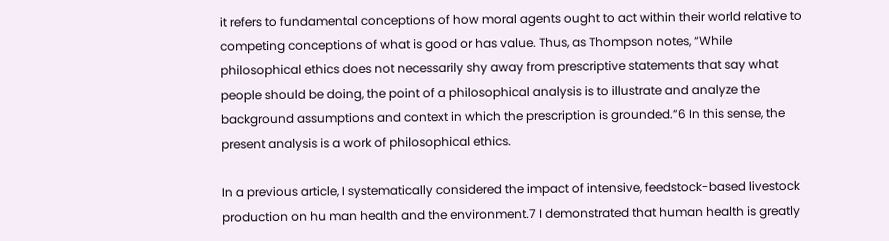it refers to fundamental conceptions of how moral agents ought to act within their world relative to competing conceptions of what is good or has value. Thus, as Thompson notes, “While philosophical ethics does not necessarily shy away from prescriptive statements that say what people should be doing, the point of a philosophical analysis is to illustrate and analyze the background assumptions and context in which the prescription is grounded.”6 In this sense, the present analysis is a work of philosophical ethics.

In a previous article, I systematically considered the impact of intensive, feedstock-based livestock production on hu man health and the environment.7 I demonstrated that human health is greatly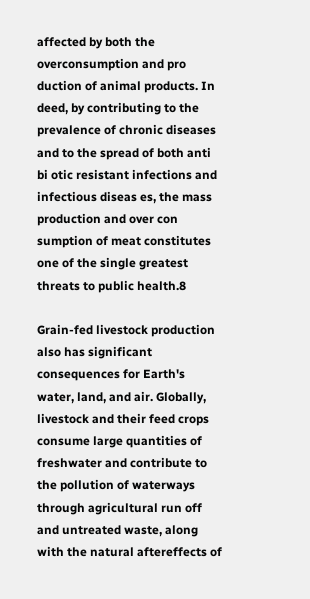affected by both the overconsumption and pro duction of animal products. In deed, by contributing to the prevalence of chronic diseases and to the spread of both anti bi otic resistant infections and infectious diseas es, the mass production and over con sumption of meat constitutes one of the single greatest threats to public health.8

Grain-fed livestock production also has significant consequences for Earth's water, land, and air. Globally, livestock and their feed crops consume large quantities of freshwater and contribute to the pollution of waterways through agricultural run off and untreated waste, along with the natural aftereffects of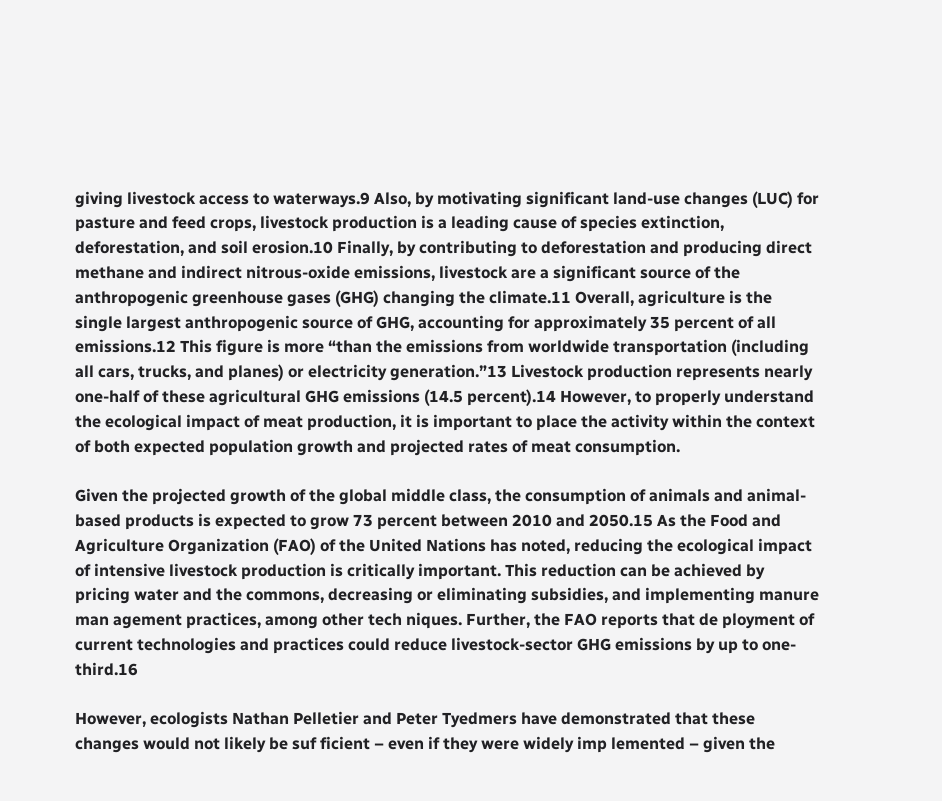giving livestock access to waterways.9 Also, by motivating significant land-use changes (LUC) for pasture and feed crops, livestock production is a leading cause of species extinction, deforestation, and soil erosion.10 Finally, by contributing to deforestation and producing direct methane and indirect nitrous-oxide emissions, livestock are a significant source of the anthropogenic greenhouse gases (GHG) changing the climate.11 Overall, agriculture is the single largest anthropogenic source of GHG, accounting for approximately 35 percent of all emissions.12 This figure is more “than the emissions from worldwide transportation (including all cars, trucks, and planes) or electricity generation.”13 Livestock production represents nearly one-half of these agricultural GHG emissions (14.5 percent).14 However, to properly understand the ecological impact of meat production, it is important to place the activity within the context of both expected population growth and projected rates of meat consumption.

Given the projected growth of the global middle class, the consumption of animals and animal-based products is expected to grow 73 percent between 2010 and 2050.15 As the Food and Agriculture Organization (FAO) of the United Nations has noted, reducing the ecological impact of intensive livestock production is critically important. This reduction can be achieved by pricing water and the commons, decreasing or eliminating subsidies, and implementing manure man agement practices, among other tech niques. Further, the FAO reports that de ployment of current technologies and practices could reduce livestock-sector GHG emissions by up to one-third.16

However, ecologists Nathan Pelletier and Peter Tyedmers have demonstrated that these changes would not likely be suf ficient – even if they were widely imp lemented – given the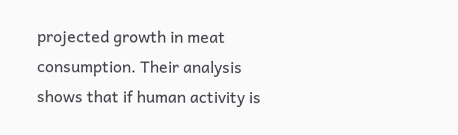projected growth in meat consumption. Their analysis shows that if human activity is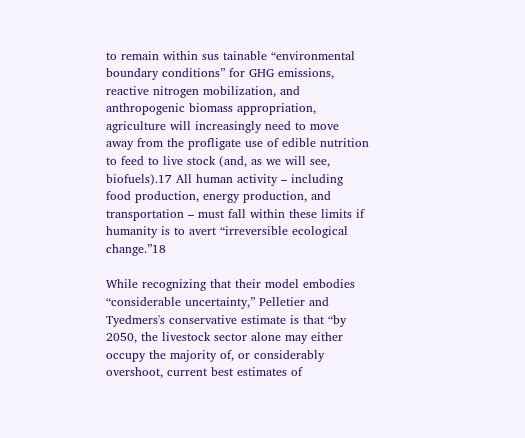to remain within sus tainable “environmental boundary conditions” for GHG emissions, reactive nitrogen mobilization, and anthropogenic biomass appropriation, agriculture will increasingly need to move away from the profligate use of edible nutrition to feed to live stock (and, as we will see, biofuels).17 All human activity – including food production, energy production, and transportation – must fall within these limits if humanity is to avert “irreversible ecological change.”18

While recognizing that their model embodies “considerable uncertainty,” Pelletier and Tyedmers's conservative estimate is that “by 2050, the livestock sector alone may either occupy the majority of, or considerably overshoot, current best estimates of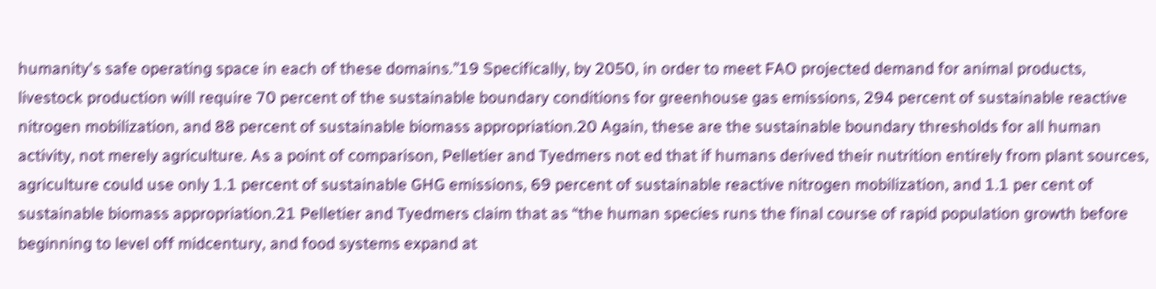humanity's safe operating space in each of these domains.”19 Specifically, by 2050, in order to meet FAO projected demand for animal products, livestock production will require 70 percent of the sustainable boundary conditions for greenhouse gas emissions, 294 percent of sustainable reactive nitrogen mobilization, and 88 percent of sustainable biomass appropriation.20 Again, these are the sustainable boundary thresholds for all human activity, not merely agriculture. As a point of comparison, Pelletier and Tyedmers not ed that if humans derived their nutrition entirely from plant sources, agriculture could use only 1.1 percent of sustainable GHG emissions, 69 percent of sustainable reactive nitrogen mobilization, and 1.1 per cent of sustainable biomass appropriation.21 Pelletier and Tyedmers claim that as “the human species runs the final course of rapid population growth before beginning to level off midcentury, and food systems expand at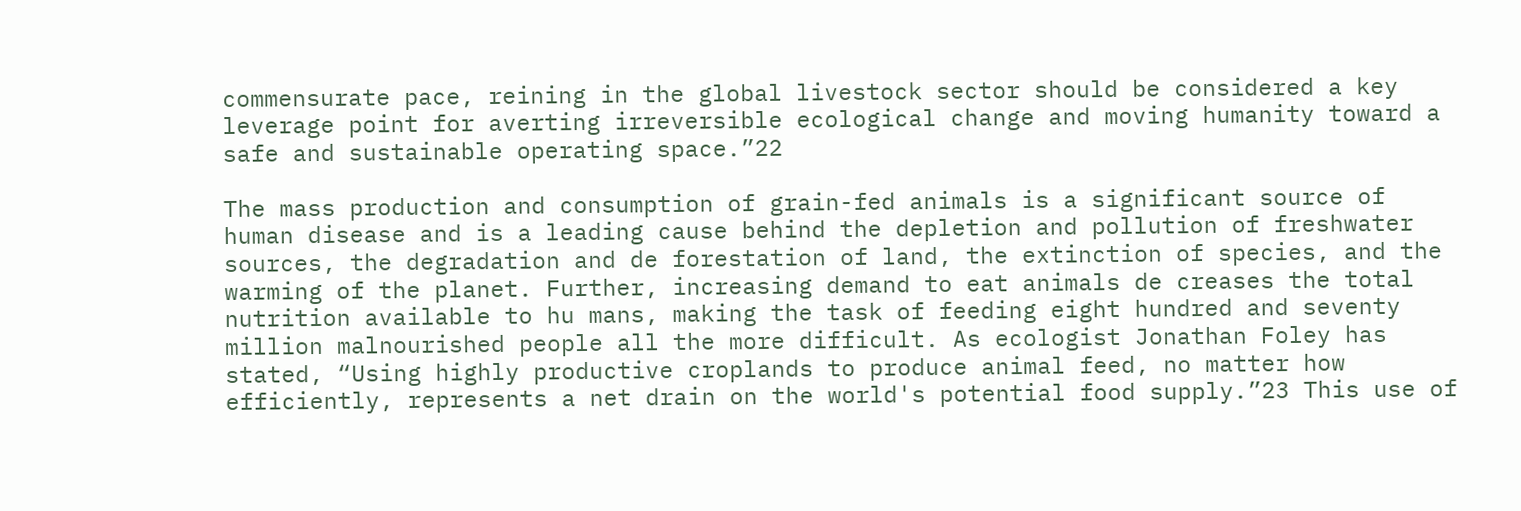commensurate pace, reining in the global livestock sector should be considered a key leverage point for averting irreversible ecological change and moving humanity toward a safe and sustainable operating space.”22

The mass production and consumption of grain-fed animals is a significant source of human disease and is a leading cause behind the depletion and pollution of freshwater sources, the degradation and de forestation of land, the extinction of species, and the warming of the planet. Further, increasing demand to eat animals de creases the total nutrition available to hu mans, making the task of feeding eight hundred and seventy million malnourished people all the more difficult. As ecologist Jonathan Foley has stated, “Using highly productive croplands to produce animal feed, no matter how efficiently, represents a net drain on the world's potential food supply.”23 This use of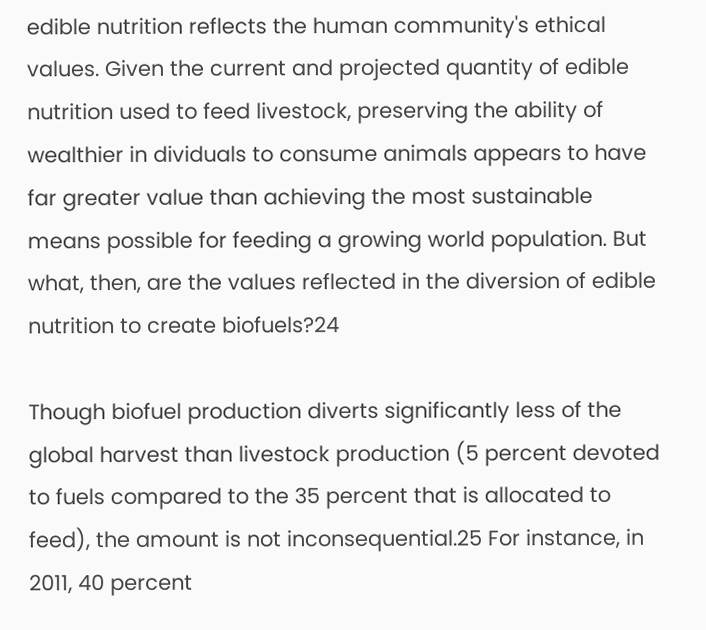edible nutrition reflects the human community's ethical values. Given the current and projected quantity of edible nutrition used to feed livestock, preserving the ability of wealthier in dividuals to consume animals appears to have far greater value than achieving the most sustainable means possible for feeding a growing world population. But what, then, are the values reflected in the diversion of edible nutrition to create biofuels?24

Though biofuel production diverts significantly less of the global harvest than livestock production (5 percent devoted to fuels compared to the 35 percent that is allocated to feed), the amount is not inconsequential.25 For instance, in 2011, 40 percent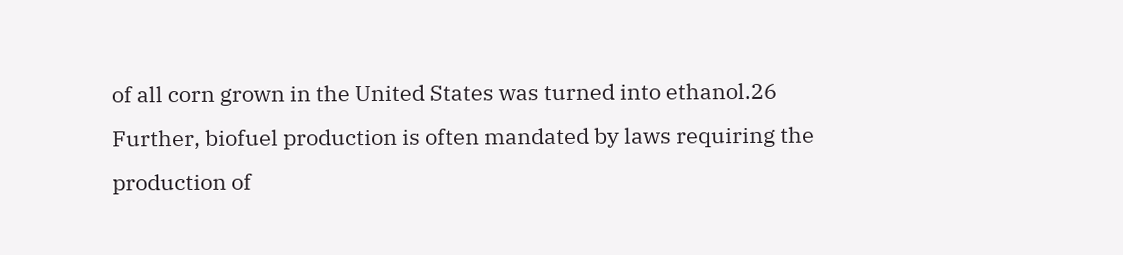of all corn grown in the United States was turned into ethanol.26 Further, biofuel production is often mandated by laws requiring the production of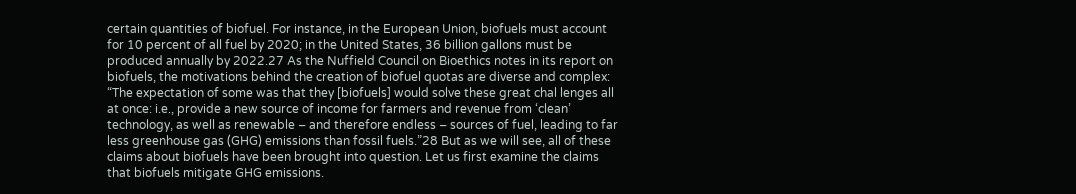certain quantities of biofuel. For instance, in the European Union, biofuels must account for 10 percent of all fuel by 2020; in the United States, 36 billion gallons must be produced annually by 2022.27 As the Nuffield Council on Bioethics notes in its report on biofuels, the motivations behind the creation of biofuel quotas are diverse and complex: “The expectation of some was that they [biofuels] would solve these great chal lenges all at once: i.e., provide a new source of income for farmers and revenue from ‘clean’ technology, as well as renewable – and therefore endless – sources of fuel, leading to far less greenhouse gas (GHG) emissions than fossil fuels.”28 But as we will see, all of these claims about biofuels have been brought into question. Let us first examine the claims that biofuels mitigate GHG emissions.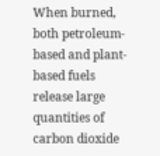When burned, both petroleum-based and plant-based fuels release large quantities of carbon dioxide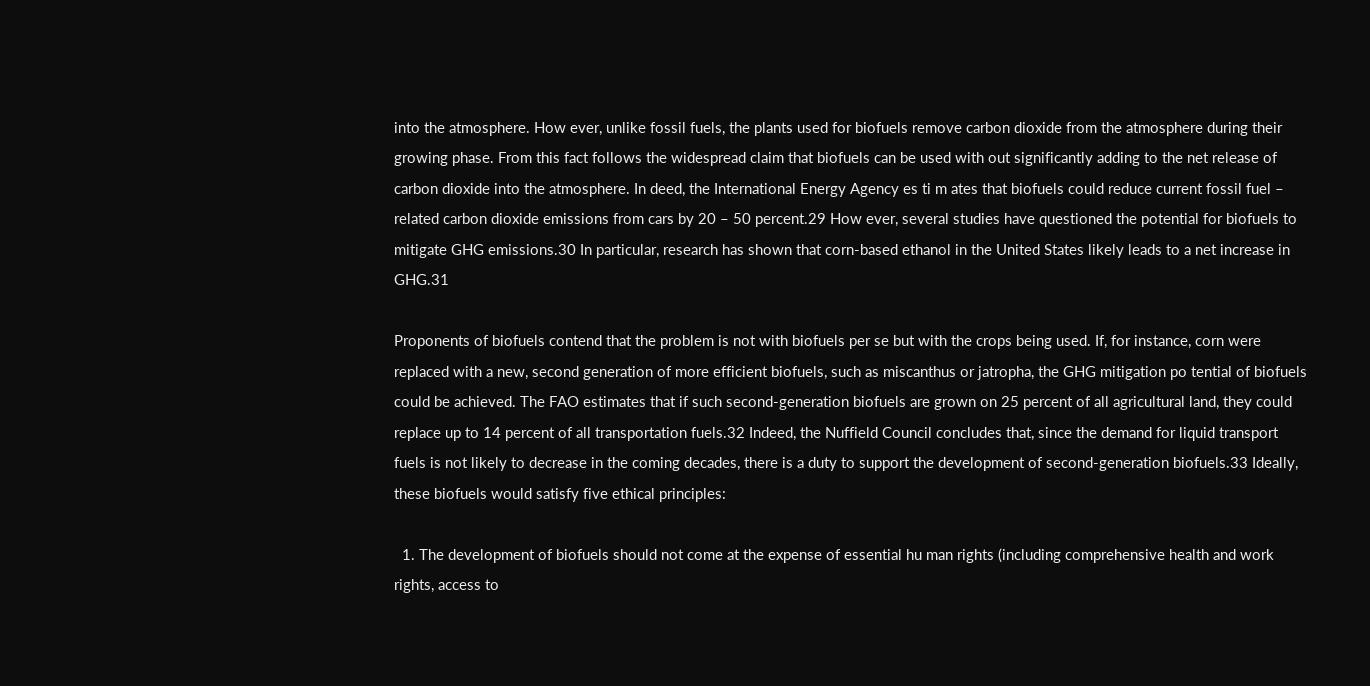into the atmosphere. How ever, unlike fossil fuels, the plants used for biofuels remove carbon dioxide from the atmosphere during their growing phase. From this fact follows the widespread claim that biofuels can be used with out significantly adding to the net release of carbon dioxide into the atmosphere. In deed, the International Energy Agency es ti m ates that biofuels could reduce current fossil fuel – related carbon dioxide emissions from cars by 20 – 50 percent.29 How ever, several studies have questioned the potential for biofuels to mitigate GHG emissions.30 In particular, research has shown that corn-based ethanol in the United States likely leads to a net increase in GHG.31

Proponents of biofuels contend that the problem is not with biofuels per se but with the crops being used. If, for instance, corn were replaced with a new, second generation of more efficient biofuels, such as miscanthus or jatropha, the GHG mitigation po tential of biofuels could be achieved. The FAO estimates that if such second-generation biofuels are grown on 25 percent of all agricultural land, they could replace up to 14 percent of all transportation fuels.32 Indeed, the Nuffield Council concludes that, since the demand for liquid transport fuels is not likely to decrease in the coming decades, there is a duty to support the development of second-generation biofuels.33 Ideally, these biofuels would satisfy five ethical principles:

  1. The development of biofuels should not come at the expense of essential hu man rights (including comprehensive health and work rights, access to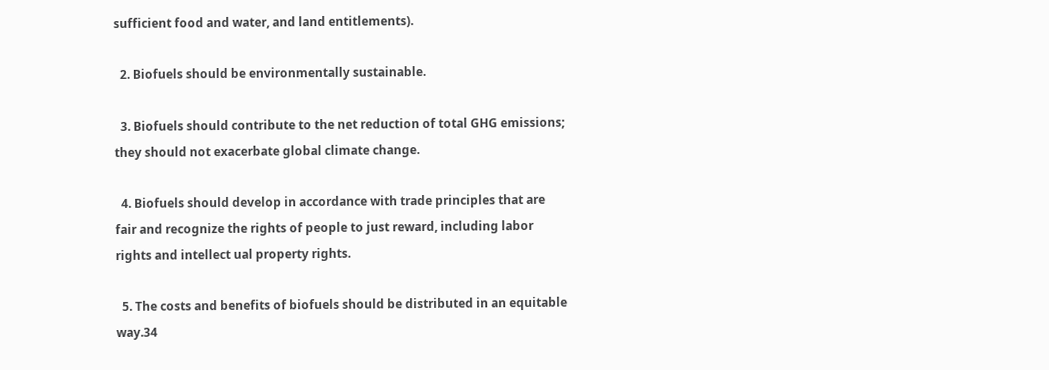sufficient food and water, and land entitlements).

  2. Biofuels should be environmentally sustainable.

  3. Biofuels should contribute to the net reduction of total GHG emissions; they should not exacerbate global climate change.

  4. Biofuels should develop in accordance with trade principles that are fair and recognize the rights of people to just reward, including labor rights and intellect ual property rights.

  5. The costs and benefits of biofuels should be distributed in an equitable way.34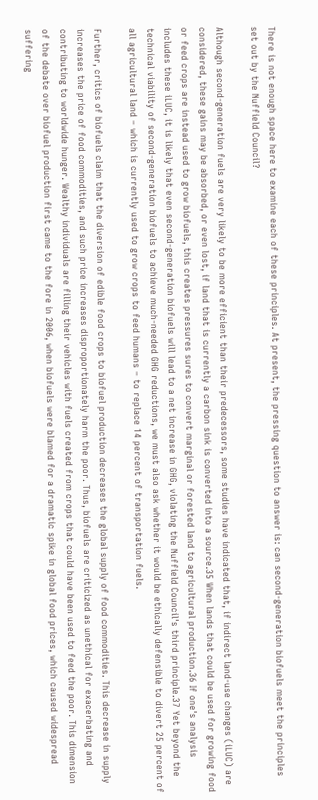There is not enough space here to examine each of these principles. At present, the pressing question to answer is: can second-generation biofuels meet the principles set out by the Nuffield Council?

Although second-generation fuels are very likely to be more efficient than their predecessors, some studies have indicated that, if indirect land-use changes (iLUC) are considered, these gains may be absorbed, or even lost, if land that is currently a carbon sink is converted into a source.35 When lands that could be used for growing food or feed crops are instead used to grow biofuels, this creates pressures sures to convert marginal or forested land to agricultural production.36 If one's analysis includes these iLUC, it is likely that even second-generation biofuels will lead to a net increase in GHG, violating the Nuffield Council's third principle.37 Yet beyond the technical viability of second-generation biofuels to achieve much-needed GHG reductions, we must also ask whether it would be ethically defensible to divert 25 percent of all agricultural land – which is currently used to grow crops to feed humans – to replace 14 percent of transportation fuels.

Further, critics of biofuels claim that the diversion of edible food crops to biofuel production decreases the global supply of food commodities. This decrease in supply increases the price of food commodities, and such price increases disproportionately harm the poor. Thus, biofuels are criticized as unethical for exacerbating and contributing to worldwide hunger. Wealthy individuals are filling their vehicles with fuels created from crops that could have been used to feed the poor. This dimension of the debate over biofuel production first came to the fore in 2006, when biofuels were blamed for a dramatic spike in global food prices, which caused widespread suffering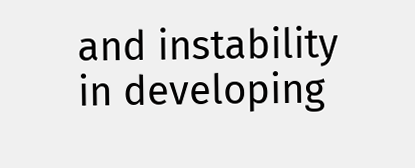and instability in developing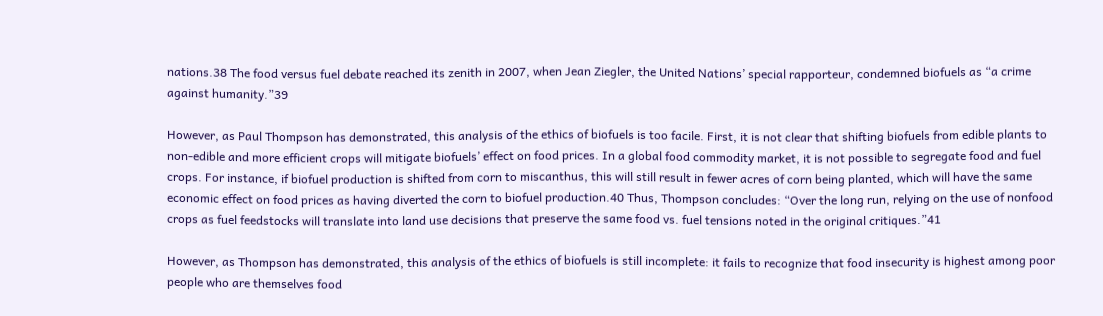nations.38 The food versus fuel debate reached its zenith in 2007, when Jean Ziegler, the United Nations’ special rapporteur, condemned biofuels as “a crime against humanity.”39

However, as Paul Thompson has demonstrated, this analysis of the ethics of biofuels is too facile. First, it is not clear that shifting biofuels from edible plants to non-edible and more efficient crops will mitigate biofuels’ effect on food prices. In a global food commodity market, it is not possible to segregate food and fuel crops. For instance, if biofuel production is shifted from corn to miscanthus, this will still result in fewer acres of corn being planted, which will have the same economic effect on food prices as having diverted the corn to biofuel production.40 Thus, Thompson concludes: “Over the long run, relying on the use of nonfood crops as fuel feedstocks will translate into land use decisions that preserve the same food vs. fuel tensions noted in the original critiques.”41

However, as Thompson has demonstrated, this analysis of the ethics of biofuels is still incomplete: it fails to recognize that food insecurity is highest among poor people who are themselves food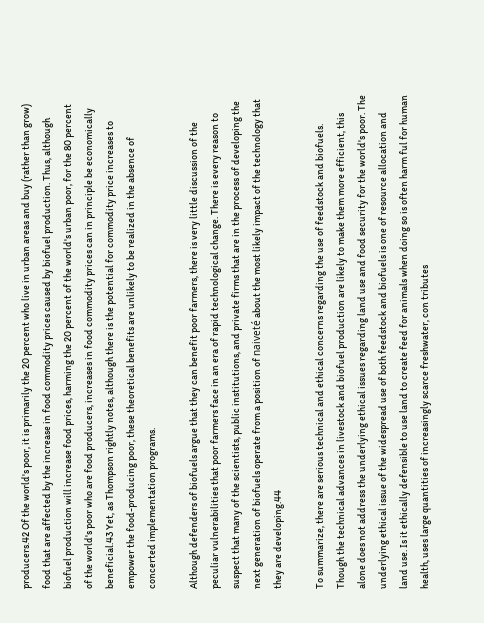producers.42 Of the world's poor, it is primarily the 20 percent who live in urban areas and buy (rather than grow) food that are affected by the increase in food commodity prices caused by biofuel production. Thus, although biofuel production will increase food prices, harming the 20 percent of the world's urban poor, for the 80 percent of the world's poor who are food producers, increases in food commodity prices can in principle be economically beneficial.43 Yet, as Thompson rightly notes, although there is the potential for commodity price increases to empower the food-producing poor, these theoretical benefits are unlikely to be realized in the absence of concerted implementation programs.

Although defenders of biofuels argue that they can benefit poor farmers, there is very little discussion of the peculiar vulnerabilities that poor farmers face in an era of rapid technological change. There is every reason to suspect that many of the scientists, public institutions, and private firms that are in the process of developing the next generation of biofuels operate from a position of naiveté about the most likely impact of the technology that they are developing.44

To summarize, there are serious technical and ethical concerns regarding the use of feedstock and biofuels. Though the technical advances in livestock and biofuel production are likely to make them more efficient, this alone does not address the underlying ethical issues regarding land use and food security for the world's poor. The underlying ethical issue of the widespread use of both feedstock and biofuels is one of resource allocation and land use. Is it ethically defensible to use land to create feed for animals when doing so is often harm ful for human health, uses large quantities of increasingly scarce freshwater, con tributes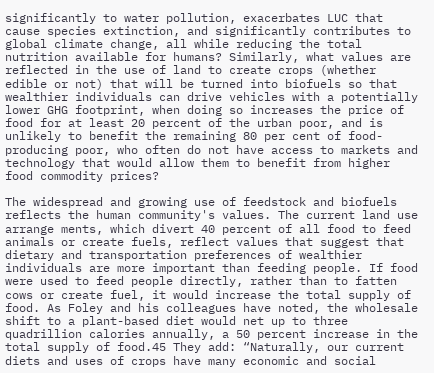significantly to water pollution, exacerbates LUC that cause species extinction, and significantly contributes to global climate change, all while reducing the total nutrition available for humans? Similarly, what values are reflected in the use of land to create crops (whether edible or not) that will be turned into biofuels so that wealthier individuals can drive vehicles with a potentially lower GHG footprint, when doing so increases the price of food for at least 20 percent of the urban poor, and is unlikely to benefit the remaining 80 per cent of food-producing poor, who often do not have access to markets and technology that would allow them to benefit from higher food commodity prices?

The widespread and growing use of feedstock and biofuels reflects the human community's values. The current land use arrange ments, which divert 40 percent of all food to feed animals or create fuels, reflect values that suggest that dietary and transportation preferences of wealthier individuals are more important than feeding people. If food were used to feed people directly, rather than to fatten cows or create fuel, it would increase the total supply of food. As Foley and his colleagues have noted, the wholesale shift to a plant-based diet would net up to three quadrillion calories annually, a 50 percent increase in the total supply of food.45 They add: “Naturally, our current diets and uses of crops have many economic and social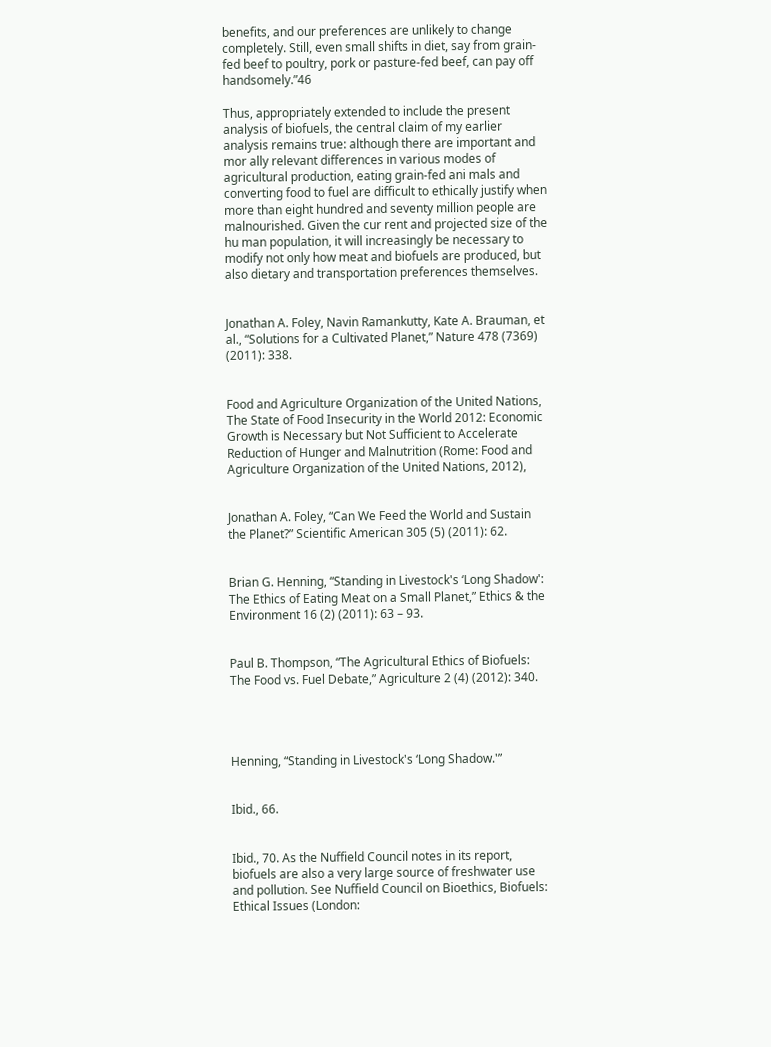benefits, and our preferences are unlikely to change completely. Still, even small shifts in diet, say from grain-fed beef to poultry, pork or pasture-fed beef, can pay off handsomely.”46

Thus, appropriately extended to include the present analysis of biofuels, the central claim of my earlier analysis remains true: although there are important and mor ally relevant differences in various modes of agricultural production, eating grain-fed ani mals and converting food to fuel are difficult to ethically justify when more than eight hundred and seventy million people are malnourished. Given the cur rent and projected size of the hu man population, it will increasingly be necessary to modify not only how meat and biofuels are produced, but also dietary and transportation preferences themselves.


Jonathan A. Foley, Navin Ramankutty, Kate A. Brauman, et al., “Solutions for a Cultivated Planet,” Nature 478 (7369) (2011): 338.


Food and Agriculture Organization of the United Nations, The State of Food Insecurity in the World 2012: Economic Growth is Necessary but Not Sufficient to Accelerate Reduction of Hunger and Malnutrition (Rome: Food and Agriculture Organization of the United Nations, 2012),


Jonathan A. Foley, “Can We Feed the World and Sustain the Planet?” Scientific American 305 (5) (2011): 62.


Brian G. Henning, “Standing in Livestock's ‘Long Shadow': The Ethics of Eating Meat on a Small Planet,” Ethics & the Environment 16 (2) (2011): 63 – 93.


Paul B. Thompson, “The Agricultural Ethics of Biofuels: The Food vs. Fuel Debate,” Agriculture 2 (4) (2012): 340.




Henning, “Standing in Livestock's ‘Long Shadow.'”


Ibid., 66.


Ibid., 70. As the Nuffield Council notes in its report, biofuels are also a very large source of freshwater use and pollution. See Nuffield Council on Bioethics, Biofuels: Ethical Issues (London: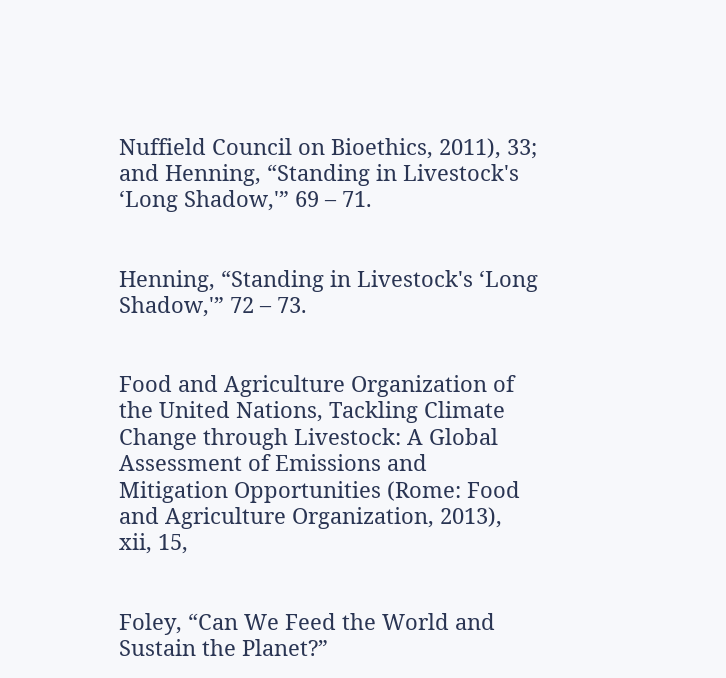Nuffield Council on Bioethics, 2011), 33; and Henning, “Standing in Livestock's ‘Long Shadow,'” 69 – 71.


Henning, “Standing in Livestock's ‘Long Shadow,'” 72 – 73.


Food and Agriculture Organization of the United Nations, Tackling Climate Change through Livestock: A Global Assessment of Emissions and Mitigation Opportunities (Rome: Food and Agriculture Organization, 2013), xii, 15,


Foley, “Can We Feed the World and Sustain the Planet?”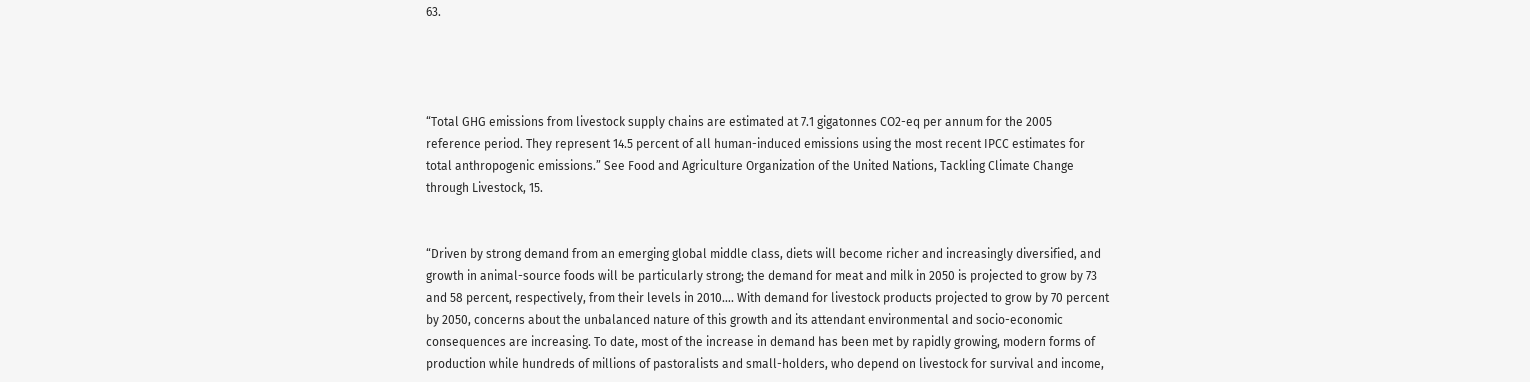63.




“Total GHG emissions from livestock supply chains are estimated at 7.1 gigatonnes CO2-eq per annum for the 2005 reference period. They represent 14.5 percent of all human-induced emissions using the most recent IPCC estimates for total anthropogenic emissions.” See Food and Agriculture Organization of the United Nations, Tackling Climate Change through Livestock, 15.


“Driven by strong demand from an emerging global middle class, diets will become richer and increasingly diversified, and growth in animal-source foods will be particularly strong; the demand for meat and milk in 2050 is projected to grow by 73 and 58 percent, respectively, from their levels in 2010…. With demand for livestock products projected to grow by 70 percent by 2050, concerns about the unbalanced nature of this growth and its attendant environmental and socio-economic consequences are increasing. To date, most of the increase in demand has been met by rapidly growing, modern forms of production while hundreds of millions of pastoralists and small-holders, who depend on livestock for survival and income,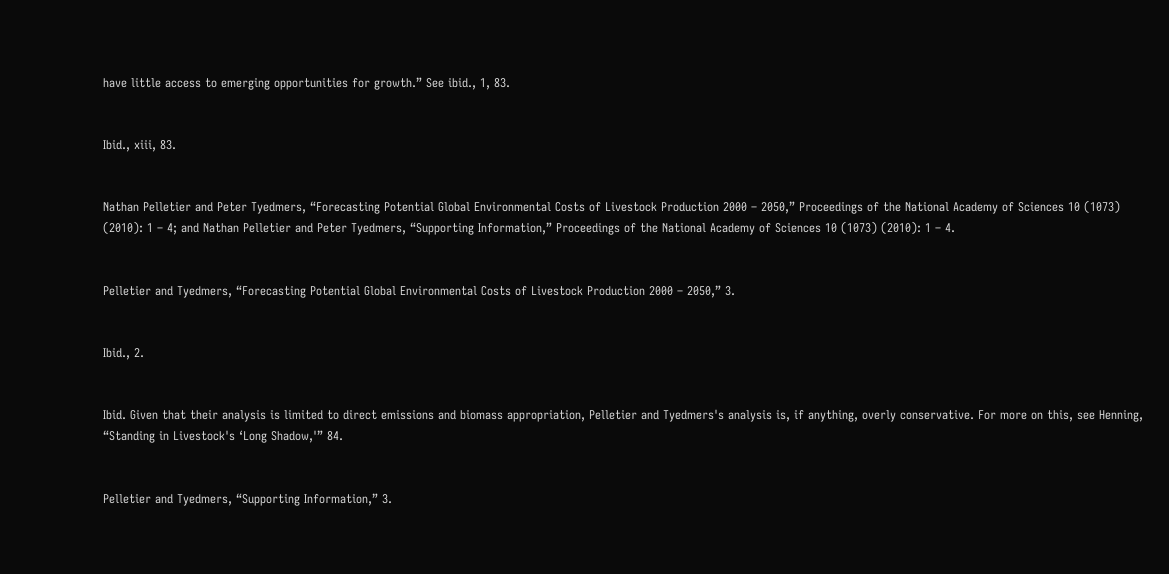have little access to emerging opportunities for growth.” See ibid., 1, 83.


Ibid., xiii, 83.


Nathan Pelletier and Peter Tyedmers, “Forecasting Potential Global Environmental Costs of Livestock Production 2000 – 2050,” Proceedings of the National Academy of Sciences 10 (1073) (2010): 1 – 4; and Nathan Pelletier and Peter Tyedmers, “Supporting Information,” Proceedings of the National Academy of Sciences 10 (1073) (2010): 1 – 4.


Pelletier and Tyedmers, “Forecasting Potential Global Environmental Costs of Livestock Production 2000 – 2050,” 3.


Ibid., 2.


Ibid. Given that their analysis is limited to direct emissions and biomass appropriation, Pelletier and Tyedmers's analysis is, if anything, overly conservative. For more on this, see Henning, “Standing in Livestock's ‘Long Shadow,'” 84.


Pelletier and Tyedmers, “Supporting Information,” 3.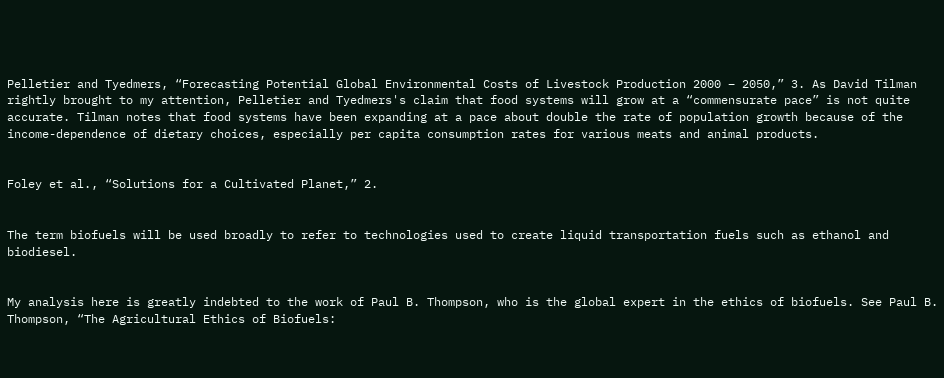Pelletier and Tyedmers, “Forecasting Potential Global Environmental Costs of Livestock Production 2000 – 2050,” 3. As David Tilman rightly brought to my attention, Pelletier and Tyedmers's claim that food systems will grow at a “commensurate pace” is not quite accurate. Tilman notes that food systems have been expanding at a pace about double the rate of population growth because of the income-dependence of dietary choices, especially per capita consumption rates for various meats and animal products.


Foley et al., “Solutions for a Cultivated Planet,” 2.


The term biofuels will be used broadly to refer to technologies used to create liquid transportation fuels such as ethanol and biodiesel.


My analysis here is greatly indebted to the work of Paul B. Thompson, who is the global expert in the ethics of biofuels. See Paul B. Thompson, “The Agricultural Ethics of Biofuels: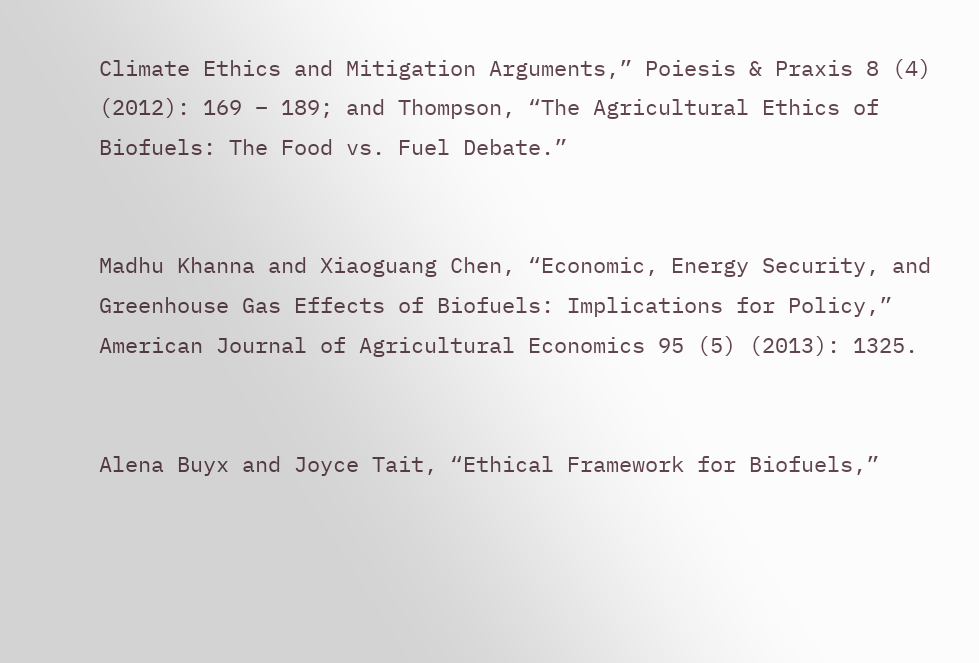Climate Ethics and Mitigation Arguments,” Poiesis & Praxis 8 (4) (2012): 169 – 189; and Thompson, “The Agricultural Ethics of Biofuels: The Food vs. Fuel Debate.”


Madhu Khanna and Xiaoguang Chen, “Economic, Energy Security, and Greenhouse Gas Effects of Biofuels: Implications for Policy,” American Journal of Agricultural Economics 95 (5) (2013): 1325.


Alena Buyx and Joyce Tait, “Ethical Framework for Biofuels,”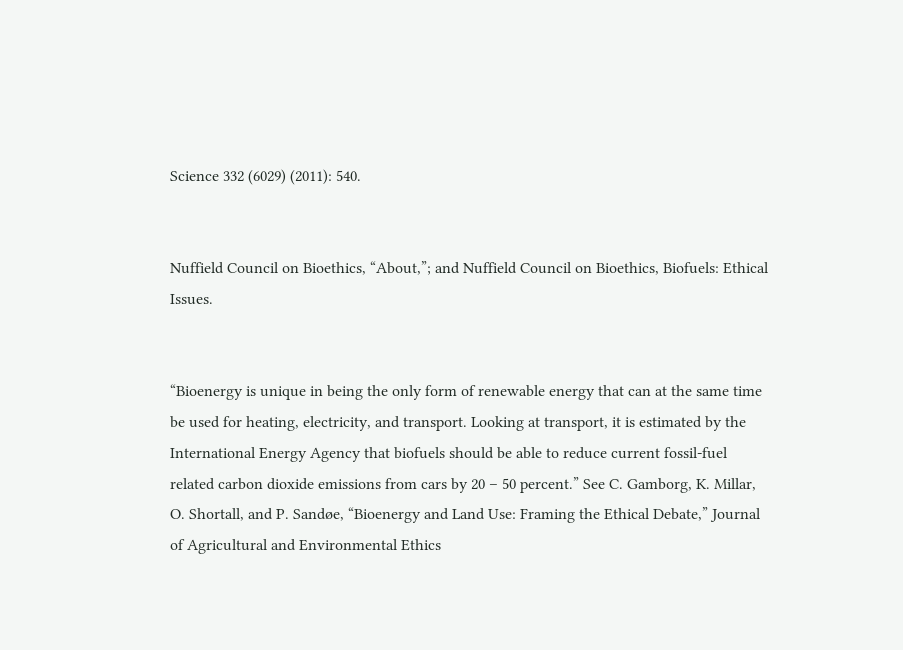Science 332 (6029) (2011): 540.


Nuffield Council on Bioethics, “About,”; and Nuffield Council on Bioethics, Biofuels: Ethical Issues.


“Bioenergy is unique in being the only form of renewable energy that can at the same time be used for heating, electricity, and transport. Looking at transport, it is estimated by the International Energy Agency that biofuels should be able to reduce current fossil-fuel related carbon dioxide emissions from cars by 20 – 50 percent.” See C. Gamborg, K. Millar, O. Shortall, and P. Sandøe, “Bioenergy and Land Use: Framing the Ethical Debate,” Journal of Agricultural and Environmental Ethics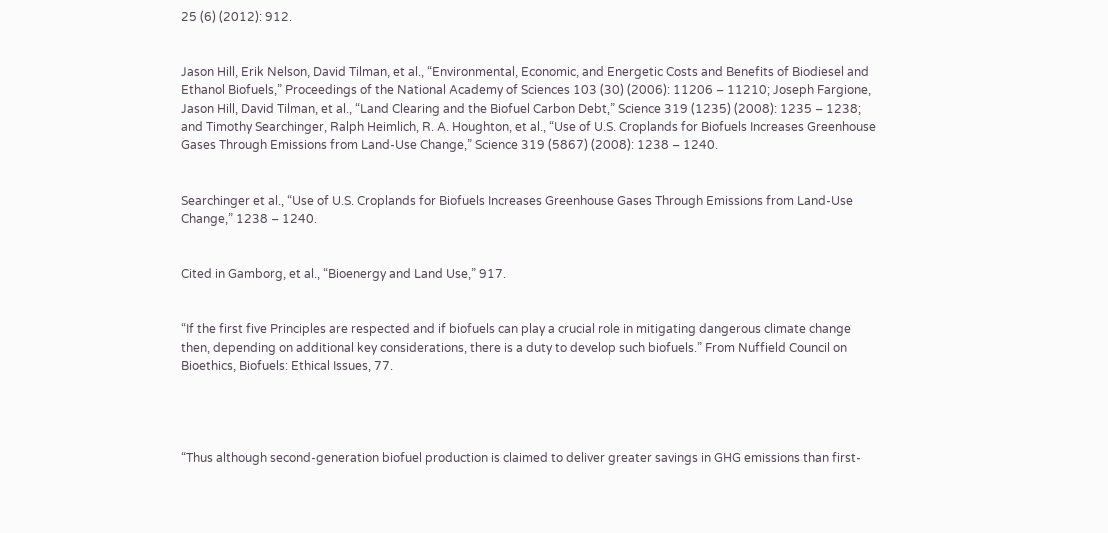25 (6) (2012): 912.


Jason Hill, Erik Nelson, David Tilman, et al., “Environmental, Economic, and Energetic Costs and Benefits of Biodiesel and Ethanol Biofuels,” Proceedings of the National Academy of Sciences 103 (30) (2006): 11206 – 11210; Joseph Fargione, Jason Hill, David Tilman, et al., “Land Clearing and the Biofuel Carbon Debt,” Science 319 (1235) (2008): 1235 – 1238; and Timothy Searchinger, Ralph Heimlich, R. A. Houghton, et al., “Use of U.S. Croplands for Biofuels Increases Greenhouse Gases Through Emissions from Land-Use Change,” Science 319 (5867) (2008): 1238 – 1240.


Searchinger et al., “Use of U.S. Croplands for Biofuels Increases Greenhouse Gases Through Emissions from Land-Use Change,” 1238 – 1240.


Cited in Gamborg, et al., “Bioenergy and Land Use,” 917.


“If the first five Principles are respected and if biofuels can play a crucial role in mitigating dangerous climate change then, depending on additional key considerations, there is a duty to develop such biofuels.” From Nuffield Council on Bioethics, Biofuels: Ethical Issues, 77.




“Thus although second-generation biofuel production is claimed to deliver greater savings in GHG emissions than first-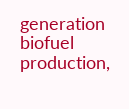generation biofuel production,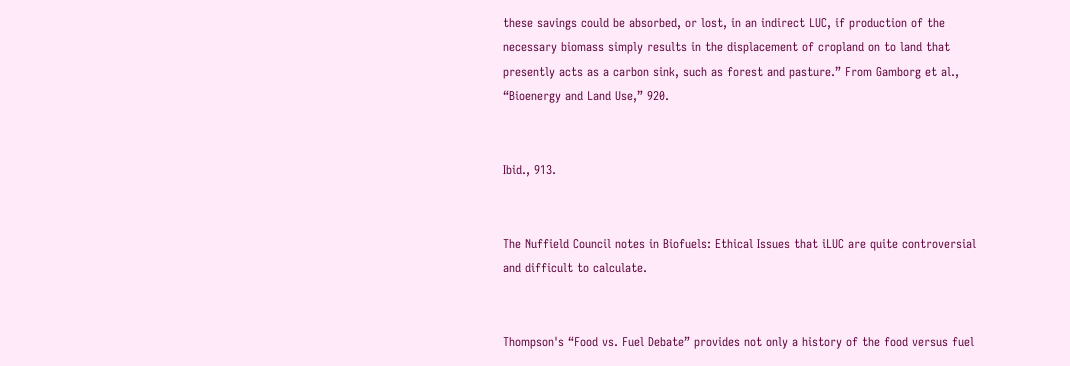these savings could be absorbed, or lost, in an indirect LUC, if production of the necessary biomass simply results in the displacement of cropland on to land that presently acts as a carbon sink, such as forest and pasture.” From Gamborg et al., “Bioenergy and Land Use,” 920.


Ibid., 913.


The Nuffield Council notes in Biofuels: Ethical Issues that iLUC are quite controversial and difficult to calculate.


Thompson's “Food vs. Fuel Debate” provides not only a history of the food versus fuel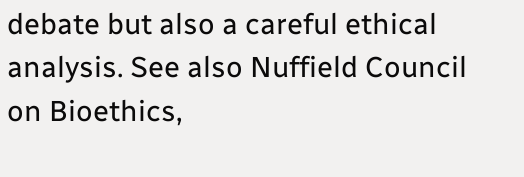debate but also a careful ethical analysis. See also Nuffield Council on Bioethics,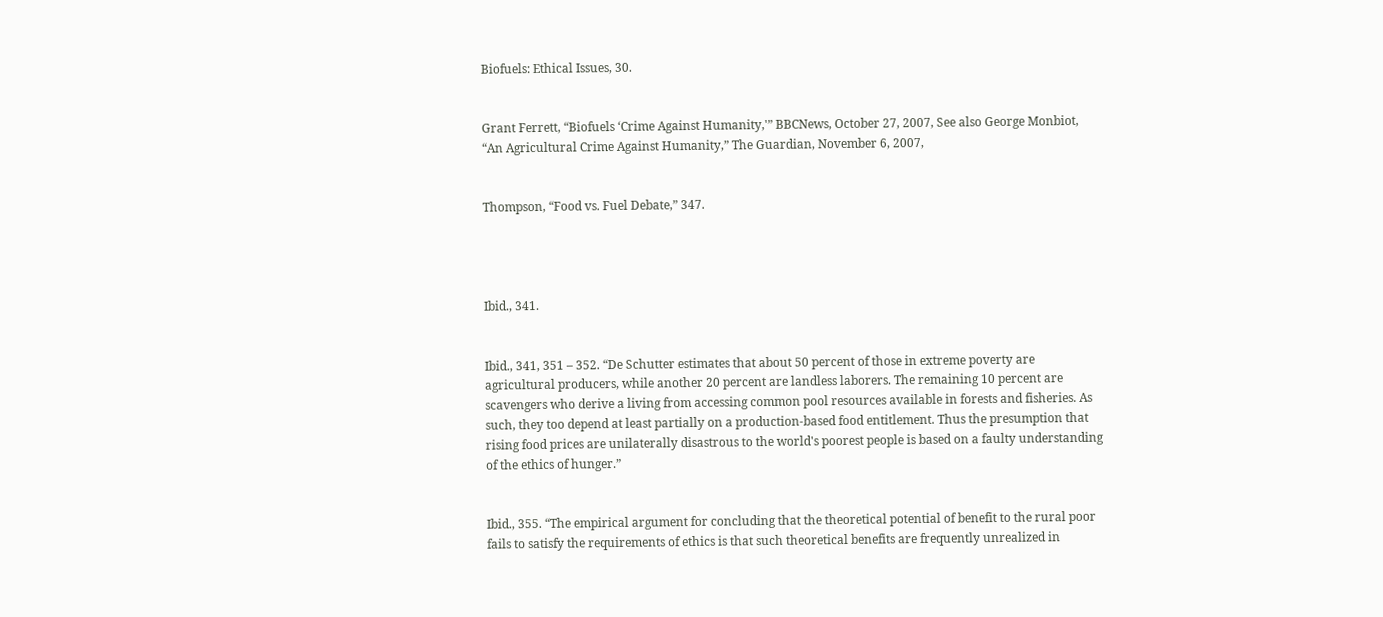Biofuels: Ethical Issues, 30.


Grant Ferrett, “Biofuels ‘Crime Against Humanity,'” BBCNews, October 27, 2007, See also George Monbiot, “An Agricultural Crime Against Humanity,” The Guardian, November 6, 2007,


Thompson, “Food vs. Fuel Debate,” 347.




Ibid., 341.


Ibid., 341, 351 – 352. “De Schutter estimates that about 50 percent of those in extreme poverty are agricultural producers, while another 20 percent are landless laborers. The remaining 10 percent are scavengers who derive a living from accessing common pool resources available in forests and fisheries. As such, they too depend at least partially on a production-based food entitlement. Thus the presumption that rising food prices are unilaterally disastrous to the world's poorest people is based on a faulty understanding of the ethics of hunger.”


Ibid., 355. “The empirical argument for concluding that the theoretical potential of benefit to the rural poor fails to satisfy the requirements of ethics is that such theoretical benefits are frequently unrealized in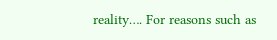reality…. For reasons such as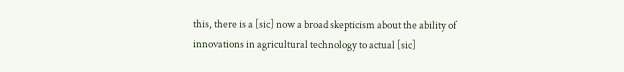this, there is a [sic] now a broad skepticism about the ability of innovations in agricultural technology to actual [sic]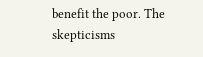benefit the poor. The skepticisms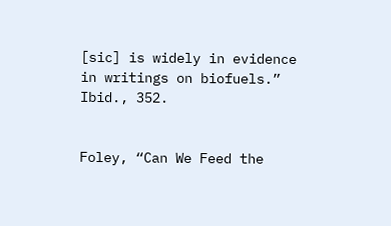[sic] is widely in evidence in writings on biofuels.” Ibid., 352.


Foley, “Can We Feed the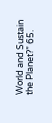World and Sustain the Planet?” 65.